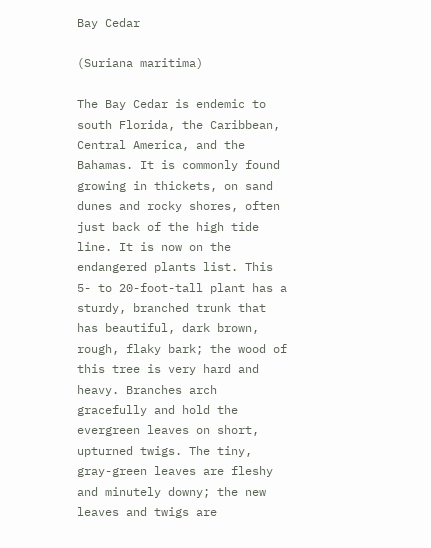Bay Cedar

(Suriana maritima)

The Bay Cedar is endemic to south Florida, the Caribbean, Central America, and the Bahamas. It is commonly found growing in thickets, on sand dunes and rocky shores, often just back of the high tide line. It is now on the endangered plants list. This 5- to 20-foot-tall plant has a sturdy, branched trunk that has beautiful, dark brown, rough, flaky bark; the wood of this tree is very hard and heavy. Branches arch gracefully and hold the evergreen leaves on short, upturned twigs. The tiny, gray-green leaves are fleshy and minutely downy; the new leaves and twigs are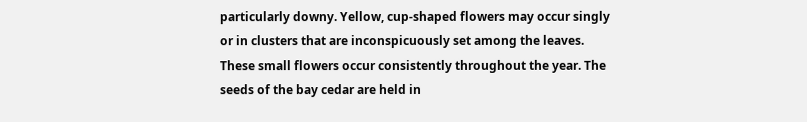particularly downy. Yellow, cup-shaped flowers may occur singly or in clusters that are inconspicuously set among the leaves. These small flowers occur consistently throughout the year. The seeds of the bay cedar are held in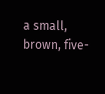a small, brown, five-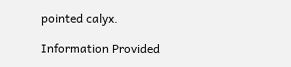pointed calyx.

Information Provided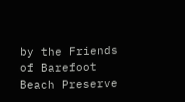by the Friends of Barefoot Beach Preserve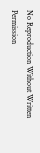No Reproduction Without Written Permission